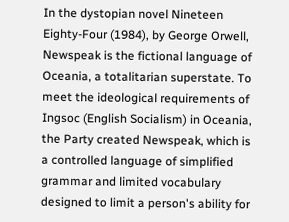In the dystopian novel Nineteen Eighty-Four (1984), by George Orwell, Newspeak is the fictional language of Oceania, a totalitarian superstate. To meet the ideological requirements of Ingsoc (English Socialism) in Oceania, the Party created Newspeak, which is a controlled language of simplified grammar and limited vocabulary designed to limit a person's ability for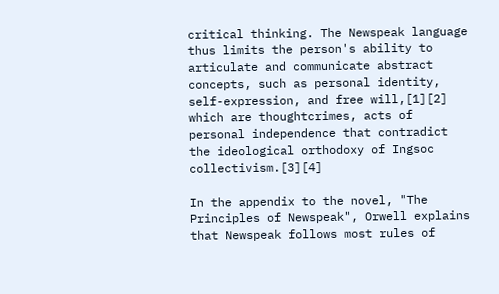critical thinking. The Newspeak language thus limits the person's ability to articulate and communicate abstract concepts, such as personal identity, self-expression, and free will,[1][2] which are thoughtcrimes, acts of personal independence that contradict the ideological orthodoxy of Ingsoc collectivism.[3][4]

In the appendix to the novel, "The Principles of Newspeak", Orwell explains that Newspeak follows most rules of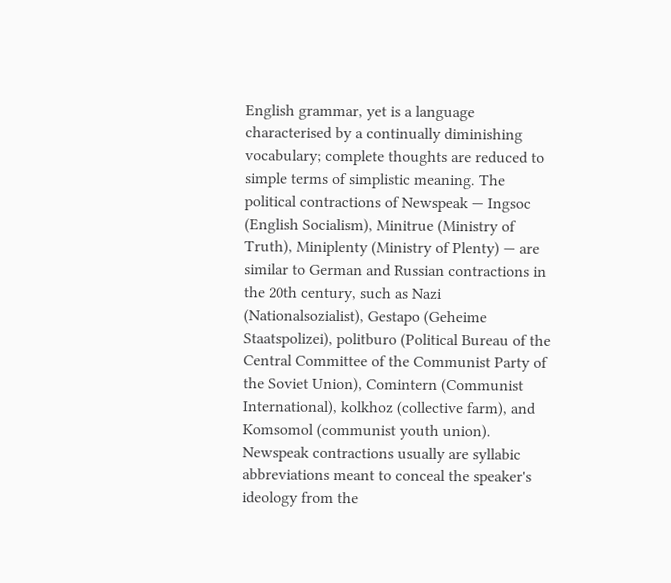English grammar, yet is a language characterised by a continually diminishing vocabulary; complete thoughts are reduced to simple terms of simplistic meaning. The political contractions of Newspeak — Ingsoc (English Socialism), Minitrue (Ministry of Truth), Miniplenty (Ministry of Plenty) — are similar to German and Russian contractions in the 20th century, such as Nazi (Nationalsozialist), Gestapo (Geheime Staatspolizei), politburo (Political Bureau of the Central Committee of the Communist Party of the Soviet Union), Comintern (Communist International), kolkhoz (collective farm), and Komsomol (communist youth union). Newspeak contractions usually are syllabic abbreviations meant to conceal the speaker's ideology from the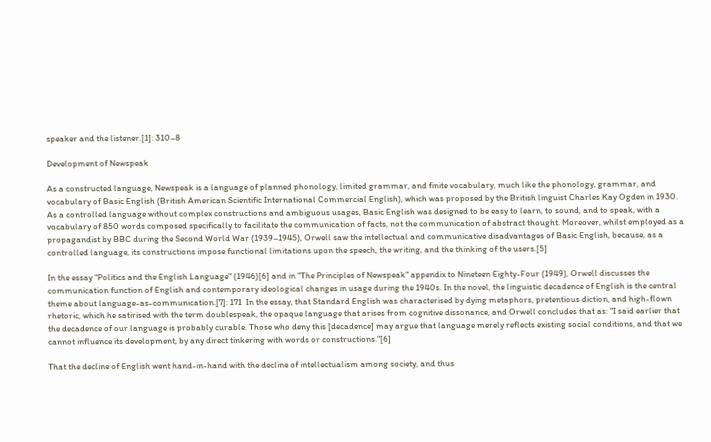speaker and the listener.[1]: 310–8

Development of Newspeak

As a constructed language, Newspeak is a language of planned phonology, limited grammar, and finite vocabulary, much like the phonology, grammar, and vocabulary of Basic English (British American Scientific International Commercial English), which was proposed by the British linguist Charles Kay Ogden in 1930. As a controlled language without complex constructions and ambiguous usages, Basic English was designed to be easy to learn, to sound, and to speak, with a vocabulary of 850 words composed specifically to facilitate the communication of facts, not the communication of abstract thought. Moreover, whilst employed as a propagandist by BBC during the Second World War (1939–1945), Orwell saw the intellectual and communicative disadvantages of Basic English, because, as a controlled language, its constructions impose functional limitations upon the speech, the writing, and the thinking of the users.[5]

In the essay "Politics and the English Language" (1946)[6] and in "The Principles of Newspeak" appendix to Nineteen Eighty-Four (1949), Orwell discusses the communication function of English and contemporary ideological changes in usage during the 1940s. In the novel, the linguistic decadence of English is the central theme about language-as-communication.[7]: 171  In the essay, that Standard English was characterised by dying metaphors, pretentious diction, and high-flown rhetoric, which he satirised with the term doublespeak, the opaque language that arises from cognitive dissonance, and Orwell concludes that as: "I said earlier that the decadence of our language is probably curable. Those who deny this [decadence] may argue that language merely reflects existing social conditions, and that we cannot influence its development, by any direct tinkering with words or constructions."[6]

That the decline of English went hand-in-hand with the decline of intellectualism among society, and thus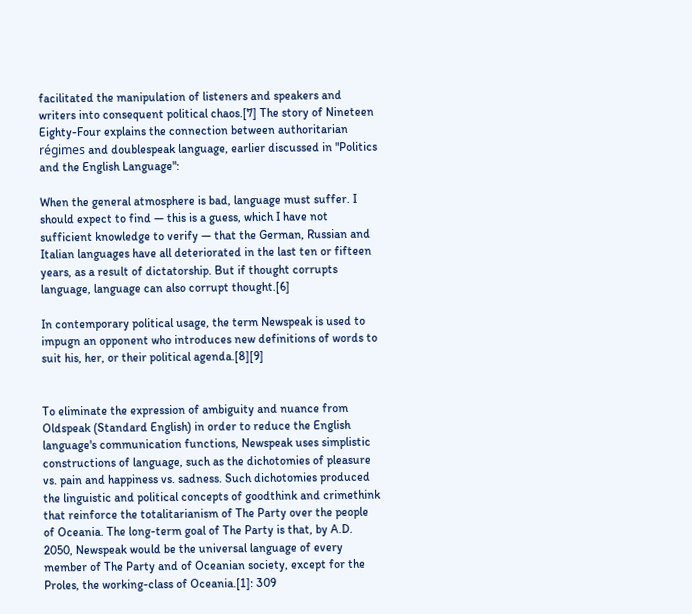facilitated the manipulation of listeners and speakers and writers into consequent political chaos.[7] The story of Nineteen Eighty-Four explains the connection between authoritarian régimes and doublespeak language, earlier discussed in "Politics and the English Language":

When the general atmosphere is bad, language must suffer. I should expect to find — this is a guess, which I have not sufficient knowledge to verify — that the German, Russian and Italian languages have all deteriorated in the last ten or fifteen years, as a result of dictatorship. But if thought corrupts language, language can also corrupt thought.[6]

In contemporary political usage, the term Newspeak is used to impugn an opponent who introduces new definitions of words to suit his, her, or their political agenda.[8][9]


To eliminate the expression of ambiguity and nuance from Oldspeak (Standard English) in order to reduce the English language's communication functions, Newspeak uses simplistic constructions of language, such as the dichotomies of pleasure vs. pain and happiness vs. sadness. Such dichotomies produced the linguistic and political concepts of goodthink and crimethink that reinforce the totalitarianism of The Party over the people of Oceania. The long-term goal of The Party is that, by A.D. 2050, Newspeak would be the universal language of every member of The Party and of Oceanian society, except for the Proles, the working-class of Oceania.[1]: 309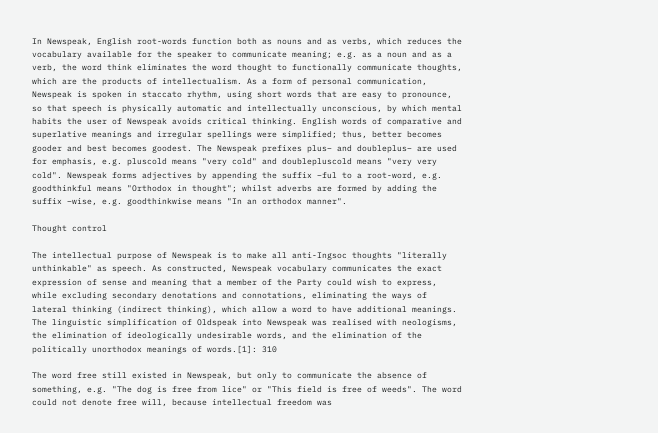In Newspeak, English root-words function both as nouns and as verbs, which reduces the vocabulary available for the speaker to communicate meaning; e.g. as a noun and as a verb, the word think eliminates the word thought to functionally communicate thoughts, which are the products of intellectualism. As a form of personal communication, Newspeak is spoken in staccato rhythm, using short words that are easy to pronounce, so that speech is physically automatic and intellectually unconscious, by which mental habits the user of Newspeak avoids critical thinking. English words of comparative and superlative meanings and irregular spellings were simplified; thus, better becomes gooder and best becomes goodest. The Newspeak prefixes plus– and doubleplus– are used for emphasis, e.g. pluscold means "very cold" and doublepluscold means "very very cold". Newspeak forms adjectives by appending the suffix –ful to a root-word, e.g. goodthinkful means "Orthodox in thought"; whilst adverbs are formed by adding the suffix –wise, e.g. goodthinkwise means "In an orthodox manner".

Thought control

The intellectual purpose of Newspeak is to make all anti-Ingsoc thoughts "literally unthinkable" as speech. As constructed, Newspeak vocabulary communicates the exact expression of sense and meaning that a member of the Party could wish to express, while excluding secondary denotations and connotations, eliminating the ways of lateral thinking (indirect thinking), which allow a word to have additional meanings. The linguistic simplification of Oldspeak into Newspeak was realised with neologisms, the elimination of ideologically undesirable words, and the elimination of the politically unorthodox meanings of words.[1]: 310

The word free still existed in Newspeak, but only to communicate the absence of something, e.g. "The dog is free from lice" or "This field is free of weeds". The word could not denote free will, because intellectual freedom was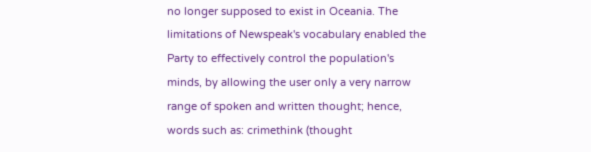no longer supposed to exist in Oceania. The limitations of Newspeak's vocabulary enabled the Party to effectively control the population's minds, by allowing the user only a very narrow range of spoken and written thought; hence, words such as: crimethink (thought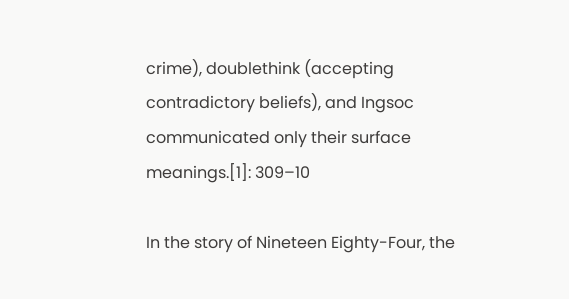crime), doublethink (accepting contradictory beliefs), and Ingsoc communicated only their surface meanings.[1]: 309–10

In the story of Nineteen Eighty-Four, the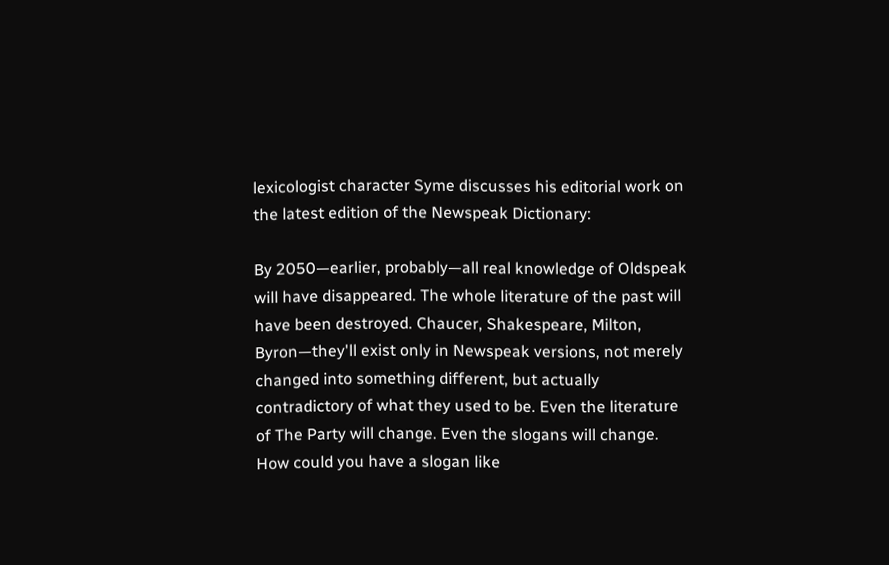lexicologist character Syme discusses his editorial work on the latest edition of the Newspeak Dictionary:

By 2050—earlier, probably—all real knowledge of Oldspeak will have disappeared. The whole literature of the past will have been destroyed. Chaucer, Shakespeare, Milton, Byron—they'll exist only in Newspeak versions, not merely changed into something different, but actually contradictory of what they used to be. Even the literature of The Party will change. Even the slogans will change. How could you have a slogan like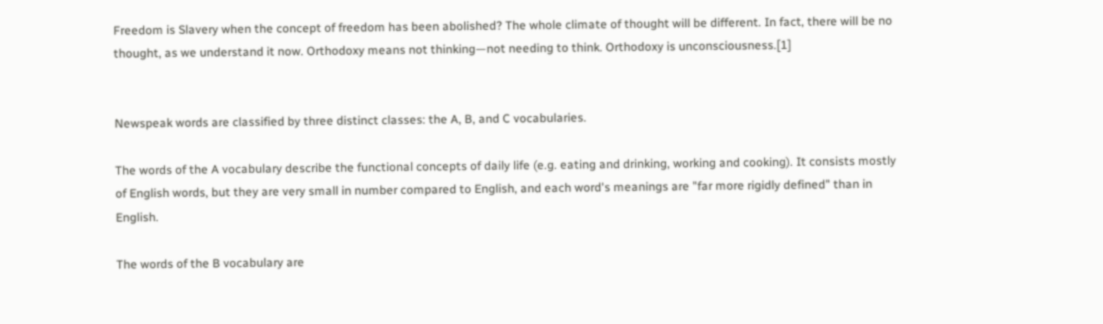Freedom is Slavery when the concept of freedom has been abolished? The whole climate of thought will be different. In fact, there will be no thought, as we understand it now. Orthodoxy means not thinking—not needing to think. Orthodoxy is unconsciousness.[1]


Newspeak words are classified by three distinct classes: the A, B, and C vocabularies.

The words of the A vocabulary describe the functional concepts of daily life (e.g. eating and drinking, working and cooking). It consists mostly of English words, but they are very small in number compared to English, and each word's meanings are "far more rigidly defined" than in English.

The words of the B vocabulary are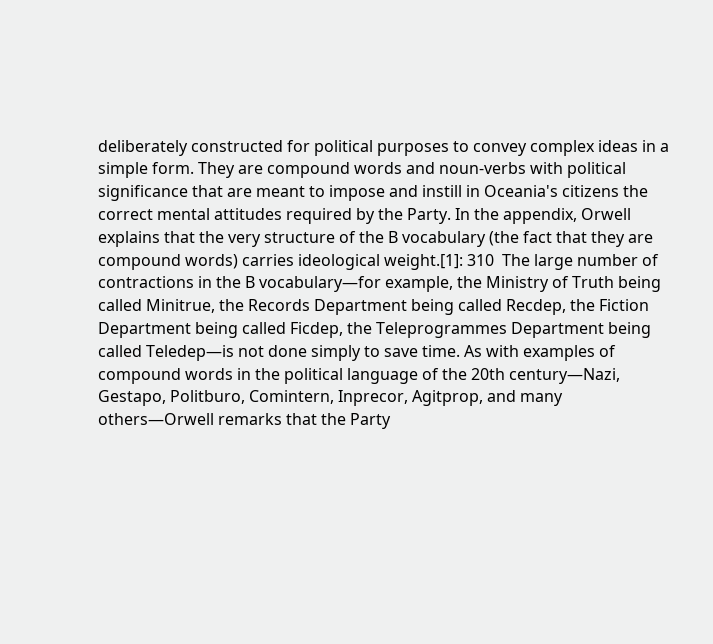deliberately constructed for political purposes to convey complex ideas in a simple form. They are compound words and noun-verbs with political significance that are meant to impose and instill in Oceania's citizens the correct mental attitudes required by the Party. In the appendix, Orwell explains that the very structure of the B vocabulary (the fact that they are compound words) carries ideological weight.[1]: 310  The large number of contractions in the B vocabulary—for example, the Ministry of Truth being called Minitrue, the Records Department being called Recdep, the Fiction Department being called Ficdep, the Teleprogrammes Department being called Teledep—is not done simply to save time. As with examples of compound words in the political language of the 20th century—Nazi, Gestapo, Politburo, Comintern, Inprecor, Agitprop, and many others—Orwell remarks that the Party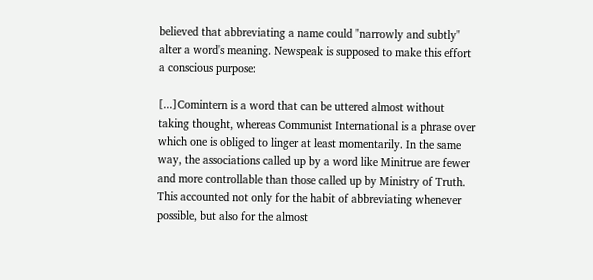believed that abbreviating a name could "narrowly and subtly" alter a word's meaning. Newspeak is supposed to make this effort a conscious purpose:

[...]Comintern is a word that can be uttered almost without taking thought, whereas Communist International is a phrase over which one is obliged to linger at least momentarily. In the same way, the associations called up by a word like Minitrue are fewer and more controllable than those called up by Ministry of Truth. This accounted not only for the habit of abbreviating whenever possible, but also for the almost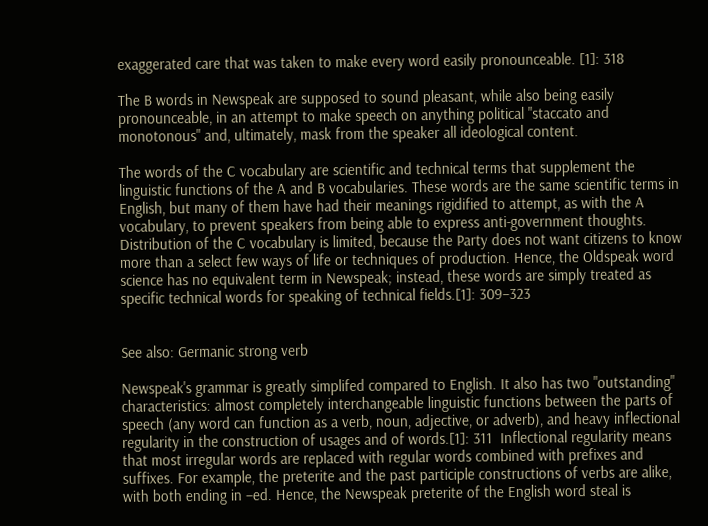exaggerated care that was taken to make every word easily pronounceable. [1]: 318

The B words in Newspeak are supposed to sound pleasant, while also being easily pronounceable, in an attempt to make speech on anything political "staccato and monotonous" and, ultimately, mask from the speaker all ideological content.

The words of the C vocabulary are scientific and technical terms that supplement the linguistic functions of the A and B vocabularies. These words are the same scientific terms in English, but many of them have had their meanings rigidified to attempt, as with the A vocabulary, to prevent speakers from being able to express anti-government thoughts. Distribution of the C vocabulary is limited, because the Party does not want citizens to know more than a select few ways of life or techniques of production. Hence, the Oldspeak word science has no equivalent term in Newspeak; instead, these words are simply treated as specific technical words for speaking of technical fields.[1]: 309–323


See also: Germanic strong verb

Newspeak's grammar is greatly simplifed compared to English. It also has two "outstanding" characteristics: almost completely interchangeable linguistic functions between the parts of speech (any word can function as a verb, noun, adjective, or adverb), and heavy inflectional regularity in the construction of usages and of words.[1]: 311  Inflectional regularity means that most irregular words are replaced with regular words combined with prefixes and suffixes. For example, the preterite and the past participle constructions of verbs are alike, with both ending in –ed. Hence, the Newspeak preterite of the English word steal is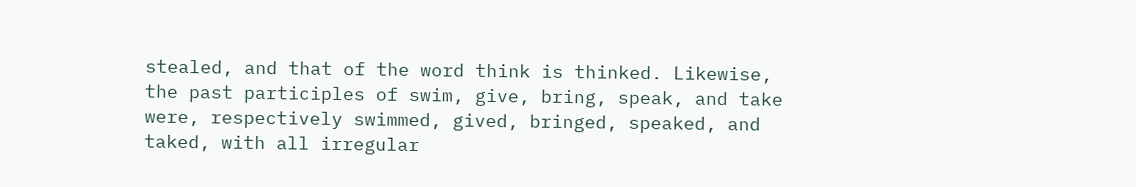stealed, and that of the word think is thinked. Likewise, the past participles of swim, give, bring, speak, and take were, respectively swimmed, gived, bringed, speaked, and taked, with all irregular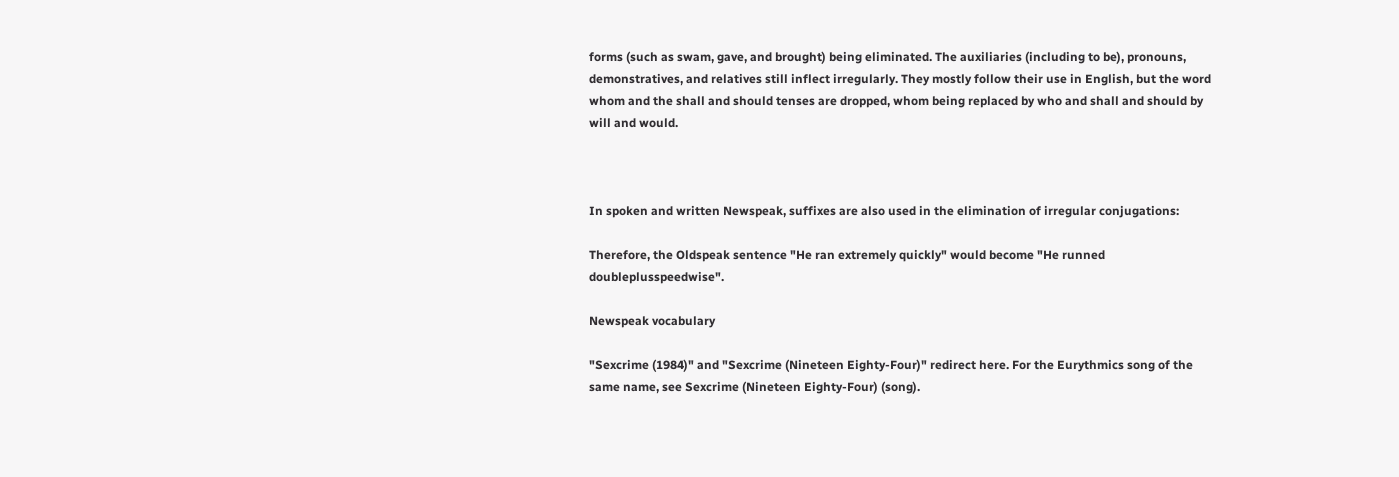forms (such as swam, gave, and brought) being eliminated. The auxiliaries (including to be), pronouns, demonstratives, and relatives still inflect irregularly. They mostly follow their use in English, but the word whom and the shall and should tenses are dropped, whom being replaced by who and shall and should by will and would.



In spoken and written Newspeak, suffixes are also used in the elimination of irregular conjugations:

Therefore, the Oldspeak sentence "He ran extremely quickly" would become "He runned doubleplusspeedwise".

Newspeak vocabulary

"Sexcrime (1984)" and "Sexcrime (Nineteen Eighty-Four)" redirect here. For the Eurythmics song of the same name, see Sexcrime (Nineteen Eighty-Four) (song).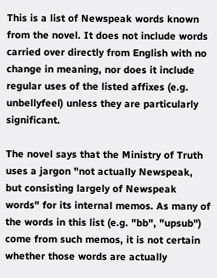This is a list of Newspeak words known from the novel. It does not include words carried over directly from English with no change in meaning, nor does it include regular uses of the listed affixes (e.g. unbellyfeel) unless they are particularly significant.

The novel says that the Ministry of Truth uses a jargon "not actually Newspeak, but consisting largely of Newspeak words" for its internal memos. As many of the words in this list (e.g. "bb", "upsub") come from such memos, it is not certain whether those words are actually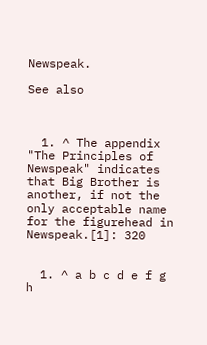Newspeak.

See also



  1. ^ The appendix "The Principles of Newspeak" indicates that Big Brother is another, if not the only acceptable name for the figurehead in Newspeak.[1]: 320


  1. ^ a b c d e f g h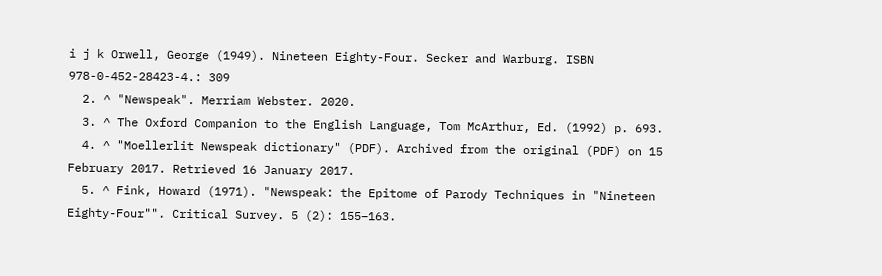i j k Orwell, George (1949). Nineteen Eighty-Four. Secker and Warburg. ISBN 978-0-452-28423-4.: 309
  2. ^ "Newspeak". Merriam Webster. 2020.
  3. ^ The Oxford Companion to the English Language, Tom McArthur, Ed. (1992) p. 693.
  4. ^ "Moellerlit Newspeak dictionary" (PDF). Archived from the original (PDF) on 15 February 2017. Retrieved 16 January 2017.
  5. ^ Fink, Howard (1971). "Newspeak: the Epitome of Parody Techniques in "Nineteen Eighty-Four"". Critical Survey. 5 (2): 155–163.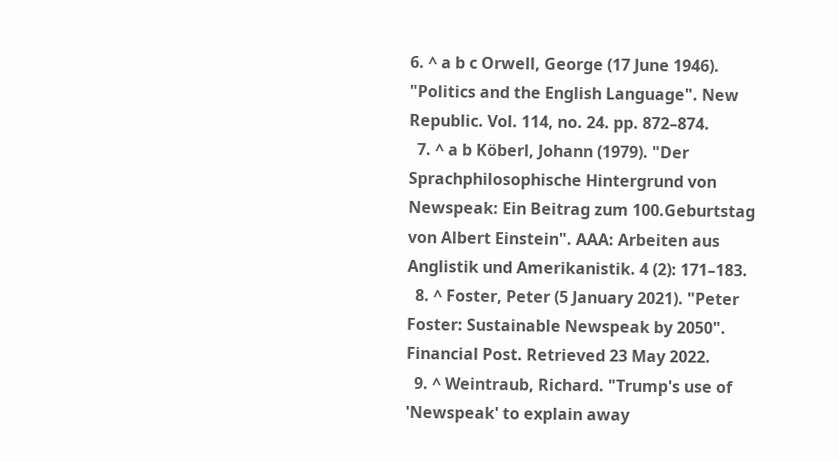6. ^ a b c Orwell, George (17 June 1946). "Politics and the English Language". New Republic. Vol. 114, no. 24. pp. 872–874.
  7. ^ a b Köberl, Johann (1979). "Der Sprachphilosophische Hintergrund von Newspeak: Ein Beitrag zum 100.Geburtstag von Albert Einstein". AAA: Arbeiten aus Anglistik und Amerikanistik. 4 (2): 171–183.
  8. ^ Foster, Peter (5 January 2021). "Peter Foster: Sustainable Newspeak by 2050". Financial Post. Retrieved 23 May 2022.
  9. ^ Weintraub, Richard. "Trump's use of 'Newspeak' to explain away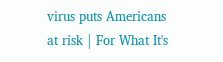virus puts Americans at risk | For What It's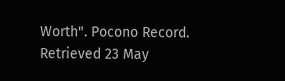Worth". Pocono Record. Retrieved 23 May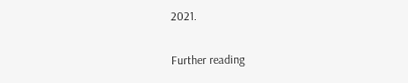2021.

Further reading